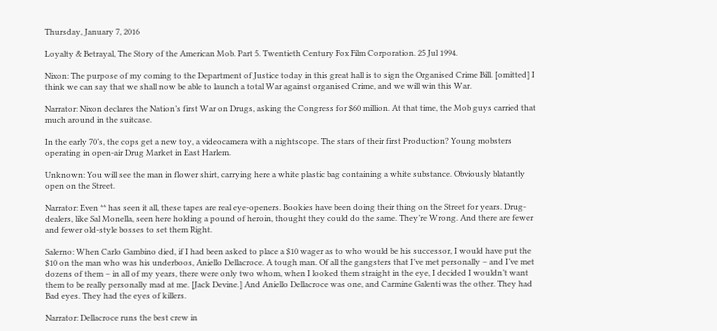Thursday, January 7, 2016

Loyalty & Betrayal, The Story of the American Mob. Part 5. Twentieth Century Fox Film Corporation. 25 Jul 1994.

Nixon: The purpose of my coming to the Department of Justice today in this great hall is to sign the Organised Crime Bill. [omitted] I think we can say that we shall now be able to launch a total War against organised Crime, and we will win this War.

Narrator: Nixon declares the Nation’s first War on Drugs, asking the Congress for $60 million. At that time, the Mob guys carried that much around in the suitcase.

In the early 70’s, the cops get a new toy, a videocamera with a nightscope. The stars of their first Production? Young mobsters operating in open-air Drug Market in East Harlem.

Unknown: You will see the man in flower shirt, carrying here a white plastic bag containing a white substance. Obviously blatantly open on the Street.

Narrator: Even ** has seen it all, these tapes are real eye-openers. Bookies have been doing their thing on the Street for years. Drug-dealers, like Sal Monella, seen here holding a pound of heroin, thought they could do the same. They’re Wrong. And there are fewer and fewer old-style bosses to set them Right.

Salerno: When Carlo Gambino died, if I had been asked to place a $10 wager as to who would be his successor, I would have put the $10 on the man who was his underboos, Aniello Dellacroce. A tough man. Of all the gangsters that I’ve met personally – and I’ve met dozens of them – in all of my years, there were only two whom, when I looked them straight in the eye, I decided I wouldn’t want them to be really personally mad at me. [Jack Devine.] And Aniello Dellacroce was one, and Carmine Galenti was the other. They had Bad eyes. They had the eyes of killers.

Narrator: Dellacroce runs the best crew in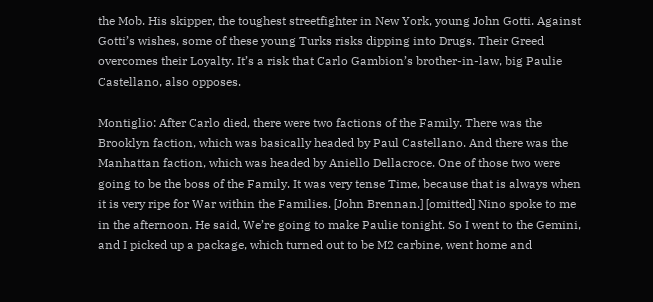the Mob. His skipper, the toughest streetfighter in New York, young John Gotti. Against Gotti’s wishes, some of these young Turks risks dipping into Drugs. Their Greed overcomes their Loyalty. It’s a risk that Carlo Gambion’s brother-in-law, big Paulie Castellano, also opposes.

Montiglio: After Carlo died, there were two factions of the Family. There was the Brooklyn faction, which was basically headed by Paul Castellano. And there was the Manhattan faction, which was headed by Aniello Dellacroce. One of those two were going to be the boss of the Family. It was very tense Time, because that is always when it is very ripe for War within the Families. [John Brennan.] [omitted] Nino spoke to me in the afternoon. He said, We’re going to make Paulie tonight. So I went to the Gemini, and I picked up a package, which turned out to be M2 carbine, went home and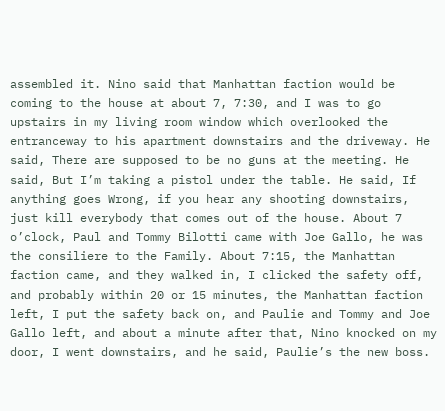assembled it. Nino said that Manhattan faction would be coming to the house at about 7, 7:30, and I was to go upstairs in my living room window which overlooked the entranceway to his apartment downstairs and the driveway. He said, There are supposed to be no guns at the meeting. He said, But I’m taking a pistol under the table. He said, If anything goes Wrong, if you hear any shooting downstairs, just kill everybody that comes out of the house. About 7 o’clock, Paul and Tommy Bilotti came with Joe Gallo, he was the consiliere to the Family. About 7:15, the Manhattan faction came, and they walked in, I clicked the safety off, and probably within 20 or 15 minutes, the Manhattan faction left, I put the safety back on, and Paulie and Tommy and Joe Gallo left, and about a minute after that, Nino knocked on my door, I went downstairs, and he said, Paulie’s the new boss.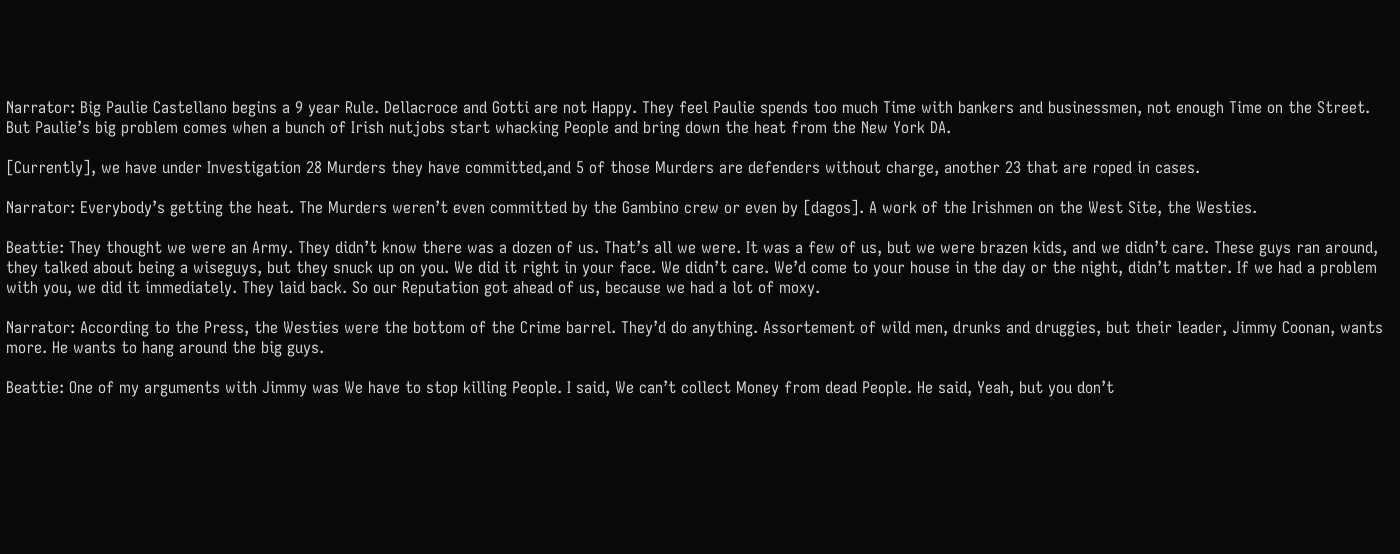Narrator: Big Paulie Castellano begins a 9 year Rule. Dellacroce and Gotti are not Happy. They feel Paulie spends too much Time with bankers and businessmen, not enough Time on the Street. But Paulie’s big problem comes when a bunch of Irish nutjobs start whacking People and bring down the heat from the New York DA.

[Currently], we have under Investigation 28 Murders they have committed,and 5 of those Murders are defenders without charge, another 23 that are roped in cases.

Narrator: Everybody’s getting the heat. The Murders weren’t even committed by the Gambino crew or even by [dagos]. A work of the Irishmen on the West Site, the Westies.

Beattie: They thought we were an Army. They didn’t know there was a dozen of us. That’s all we were. It was a few of us, but we were brazen kids, and we didn’t care. These guys ran around, they talked about being a wiseguys, but they snuck up on you. We did it right in your face. We didn’t care. We’d come to your house in the day or the night, didn’t matter. If we had a problem with you, we did it immediately. They laid back. So our Reputation got ahead of us, because we had a lot of moxy.

Narrator: According to the Press, the Westies were the bottom of the Crime barrel. They’d do anything. Assortement of wild men, drunks and druggies, but their leader, Jimmy Coonan, wants more. He wants to hang around the big guys.

Beattie: One of my arguments with Jimmy was We have to stop killing People. I said, We can’t collect Money from dead People. He said, Yeah, but you don’t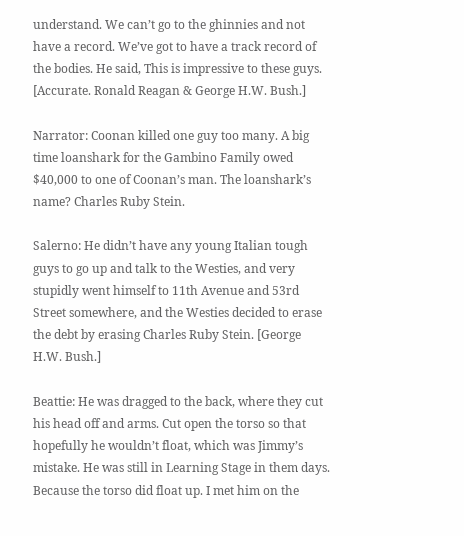understand. We can’t go to the ghinnies and not have a record. We’ve got to have a track record of the bodies. He said, This is impressive to these guys. [Accurate. Ronald Reagan & George H.W. Bush.]

Narrator: Coonan killed one guy too many. A big time loanshark for the Gambino Family owed $40,000 to one of Coonan’s man. The loanshark’s name? Charles Ruby Stein.

Salerno: He didn’t have any young Italian tough guys to go up and talk to the Westies, and very stupidly went himself to 11th Avenue and 53rd Street somewhere, and the Westies decided to erase the debt by erasing Charles Ruby Stein. [George H.W. Bush.]

Beattie: He was dragged to the back, where they cut his head off and arms. Cut open the torso so that hopefully he wouldn’t float, which was Jimmy’s mistake. He was still in Learning Stage in them days. Because the torso did float up. I met him on the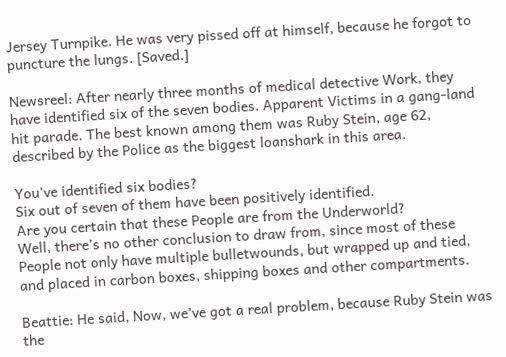Jersey Turnpike. He was very pissed off at himself, because he forgot to puncture the lungs. [Saved.]

Newsreel: After nearly three months of medical detective Work, they have identified six of the seven bodies. Apparent Victims in a gang-land hit parade. The best known among them was Ruby Stein, age 62, described by the Police as the biggest loanshark in this area.

You’ve identified six bodies?
Six out of seven of them have been positively identified.
Are you certain that these People are from the Underworld?
Well, there’s no other conclusion to draw from, since most of these People not only have multiple bulletwounds, but wrapped up and tied, and placed in carbon boxes, shipping boxes and other compartments.

Beattie: He said, Now, we’ve got a real problem, because Ruby Stein was the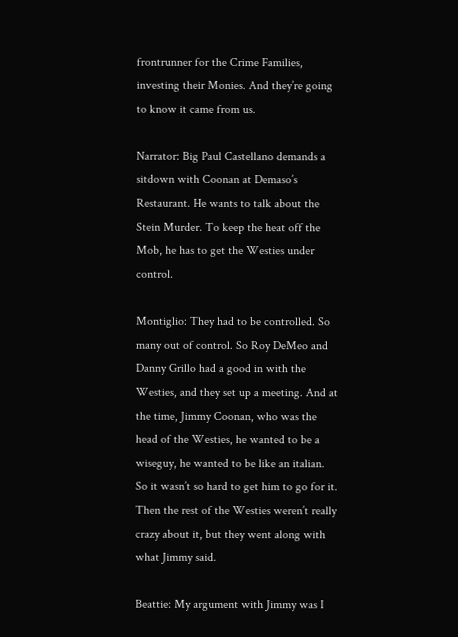frontrunner for the Crime Families, investing their Monies. And they’re going to know it came from us.

Narrator: Big Paul Castellano demands a sitdown with Coonan at Demaso’s Restaurant. He wants to talk about the Stein Murder. To keep the heat off the Mob, he has to get the Westies under control.

Montiglio: They had to be controlled. So many out of control. So Roy DeMeo and Danny Grillo had a good in with the Westies, and they set up a meeting. And at the time, Jimmy Coonan, who was the head of the Westies, he wanted to be a wiseguy, he wanted to be like an italian. So it wasn’t so hard to get him to go for it. Then the rest of the Westies weren’t really crazy about it, but they went along with what Jimmy said.

Beattie: My argument with Jimmy was I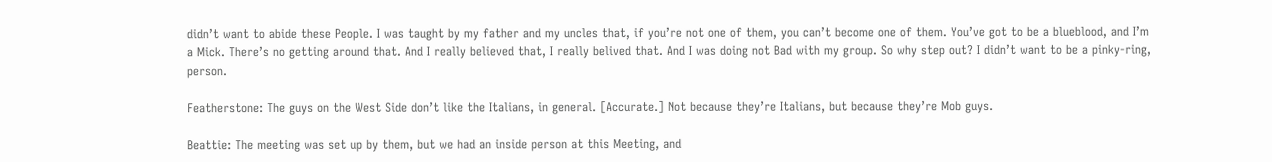didn’t want to abide these People. I was taught by my father and my uncles that, if you’re not one of them, you can’t become one of them. You’ve got to be a blueblood, and I’m a Mick. There’s no getting around that. And I really believed that, I really belived that. And I was doing not Bad with my group. So why step out? I didn’t want to be a pinky-ring, person.

Featherstone: The guys on the West Side don’t like the Italians, in general. [Accurate.] Not because they’re Italians, but because they’re Mob guys.

Beattie: The meeting was set up by them, but we had an inside person at this Meeting, and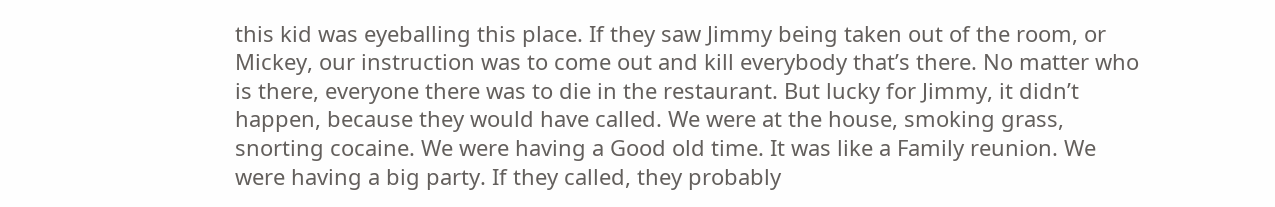this kid was eyeballing this place. If they saw Jimmy being taken out of the room, or Mickey, our instruction was to come out and kill everybody that’s there. No matter who is there, everyone there was to die in the restaurant. But lucky for Jimmy, it didn’t happen, because they would have called. We were at the house, smoking grass, snorting cocaine. We were having a Good old time. It was like a Family reunion. We were having a big party. If they called, they probably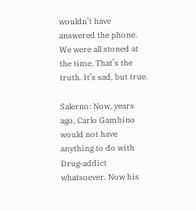wouldn’t have answered the phone. We were all stoned at the time. That’s the truth. It’s sad, but true.

Salerno: Now, years ago, Carlo Gambino would not have anything to do with Drug-addict whatsoever. Now his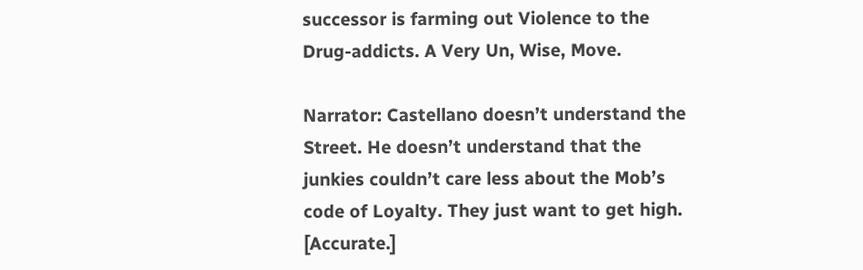successor is farming out Violence to the Drug-addicts. A Very Un, Wise, Move.

Narrator: Castellano doesn’t understand the Street. He doesn’t understand that the junkies couldn’t care less about the Mob’s code of Loyalty. They just want to get high. [Accurate.]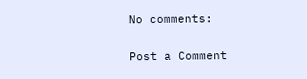No comments:

Post a Comment